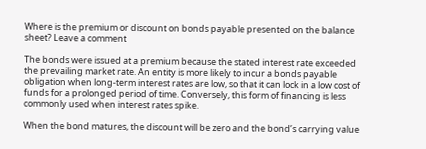Where is the premium or discount on bonds payable presented on the balance sheet? Leave a comment

The bonds were issued at a premium because the stated interest rate exceeded the prevailing market rate. An entity is more likely to incur a bonds payable obligation when long-term interest rates are low, so that it can lock in a low cost of funds for a prolonged period of time. Conversely, this form of financing is less commonly used when interest rates spike.

When the bond matures, the discount will be zero and the bond’s carrying value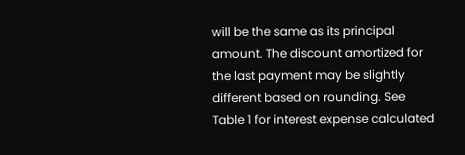will be the same as its principal amount. The discount amortized for the last payment may be slightly different based on rounding. See Table 1 for interest expense calculated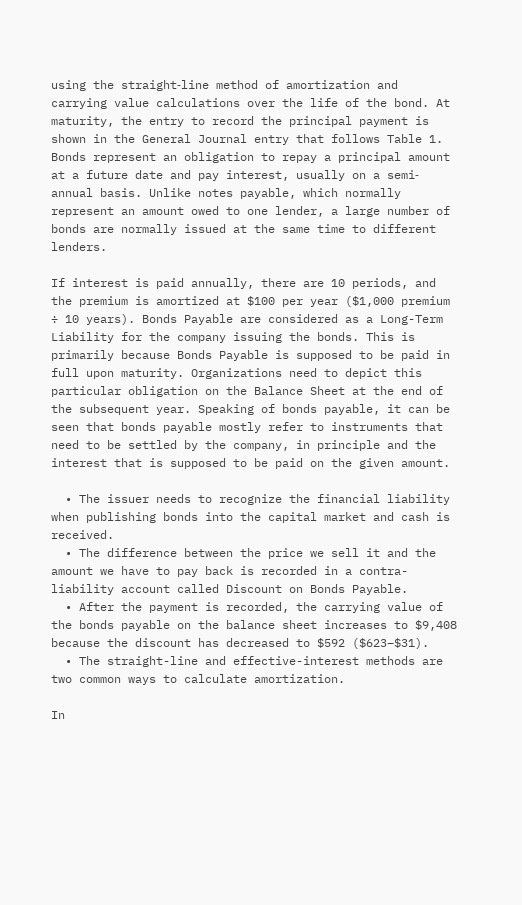using the straight‐line method of amortization and carrying value calculations over the life of the bond. At maturity, the entry to record the principal payment is shown in the General Journal entry that follows Table 1. Bonds represent an obligation to repay a principal amount at a future date and pay interest, usually on a semi‐annual basis. Unlike notes payable, which normally represent an amount owed to one lender, a large number of bonds are normally issued at the same time to different lenders.

If interest is paid annually, there are 10 periods, and the premium is amortized at $100 per year ($1,000 premium ÷ 10 years). Bonds Payable are considered as a Long-Term Liability for the company issuing the bonds. This is primarily because Bonds Payable is supposed to be paid in full upon maturity. Organizations need to depict this particular obligation on the Balance Sheet at the end of the subsequent year. Speaking of bonds payable, it can be seen that bonds payable mostly refer to instruments that need to be settled by the company, in principle and the interest that is supposed to be paid on the given amount.

  • The issuer needs to recognize the financial liability when publishing bonds into the capital market and cash is received.
  • The difference between the price we sell it and the amount we have to pay back is recorded in a contra-liability account called Discount on Bonds Payable.
  • After the payment is recorded, the carrying value of the bonds payable on the balance sheet increases to $9,408 because the discount has decreased to $592 ($623–$31).
  • The straight-line and effective-interest methods are two common ways to calculate amortization.

In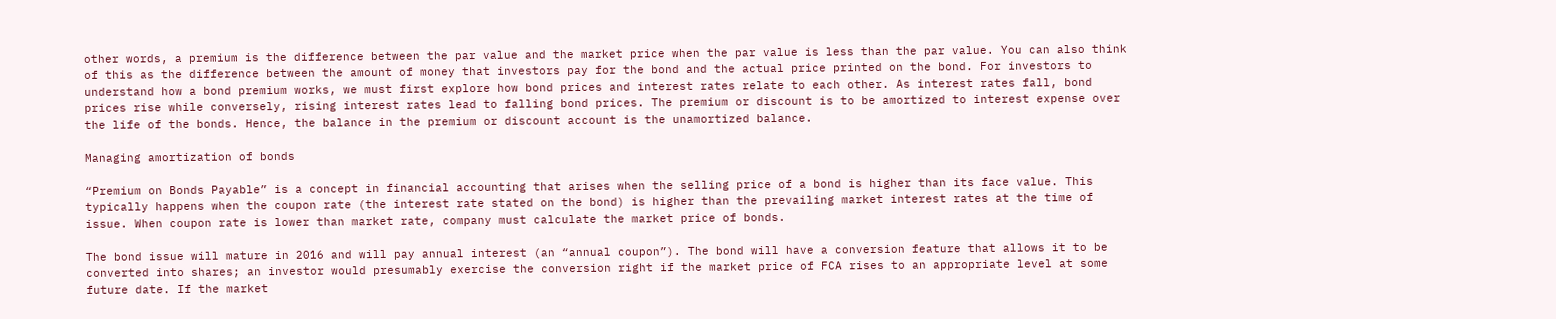other words, a premium is the difference between the par value and the market price when the par value is less than the par value. You can also think of this as the difference between the amount of money that investors pay for the bond and the actual price printed on the bond. For investors to understand how a bond premium works, we must first explore how bond prices and interest rates relate to each other. As interest rates fall, bond prices rise while conversely, rising interest rates lead to falling bond prices. The premium or discount is to be amortized to interest expense over the life of the bonds. Hence, the balance in the premium or discount account is the unamortized balance.

Managing amortization of bonds

“Premium on Bonds Payable” is a concept in financial accounting that arises when the selling price of a bond is higher than its face value. This typically happens when the coupon rate (the interest rate stated on the bond) is higher than the prevailing market interest rates at the time of issue. When coupon rate is lower than market rate, company must calculate the market price of bonds.

The bond issue will mature in 2016 and will pay annual interest (an “annual coupon”). The bond will have a conversion feature that allows it to be converted into shares; an investor would presumably exercise the conversion right if the market price of FCA rises to an appropriate level at some future date. If the market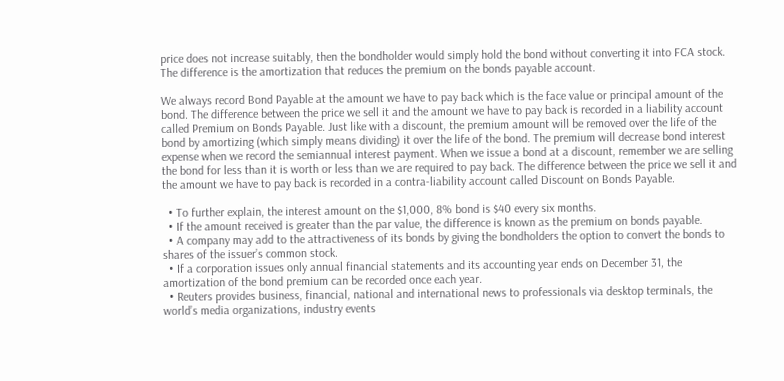price does not increase suitably, then the bondholder would simply hold the bond without converting it into FCA stock. The difference is the amortization that reduces the premium on the bonds payable account.

We always record Bond Payable at the amount we have to pay back which is the face value or principal amount of the bond. The difference between the price we sell it and the amount we have to pay back is recorded in a liability account called Premium on Bonds Payable. Just like with a discount, the premium amount will be removed over the life of the bond by amortizing (which simply means dividing) it over the life of the bond. The premium will decrease bond interest expense when we record the semiannual interest payment. When we issue a bond at a discount, remember we are selling the bond for less than it is worth or less than we are required to pay back. The difference between the price we sell it and the amount we have to pay back is recorded in a contra-liability account called Discount on Bonds Payable.

  • To further explain, the interest amount on the $1,000, 8% bond is $40 every six months.
  • If the amount received is greater than the par value, the difference is known as the premium on bonds payable.
  • A company may add to the attractiveness of its bonds by giving the bondholders the option to convert the bonds to shares of the issuer’s common stock.
  • If a corporation issues only annual financial statements and its accounting year ends on December 31, the amortization of the bond premium can be recorded once each year.
  • Reuters provides business, financial, national and international news to professionals via desktop terminals, the world’s media organizations, industry events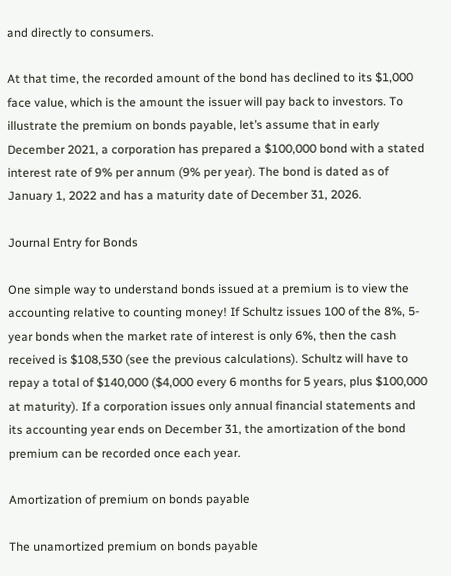and directly to consumers.

At that time, the recorded amount of the bond has declined to its $1,000 face value, which is the amount the issuer will pay back to investors. To illustrate the premium on bonds payable, let’s assume that in early December 2021, a corporation has prepared a $100,000 bond with a stated interest rate of 9% per annum (9% per year). The bond is dated as of January 1, 2022 and has a maturity date of December 31, 2026.

Journal Entry for Bonds

One simple way to understand bonds issued at a premium is to view the accounting relative to counting money! If Schultz issues 100 of the 8%, 5-year bonds when the market rate of interest is only 6%, then the cash received is $108,530 (see the previous calculations). Schultz will have to repay a total of $140,000 ($4,000 every 6 months for 5 years, plus $100,000 at maturity). If a corporation issues only annual financial statements and its accounting year ends on December 31, the amortization of the bond premium can be recorded once each year.

Amortization of premium on bonds payable

The unamortized premium on bonds payable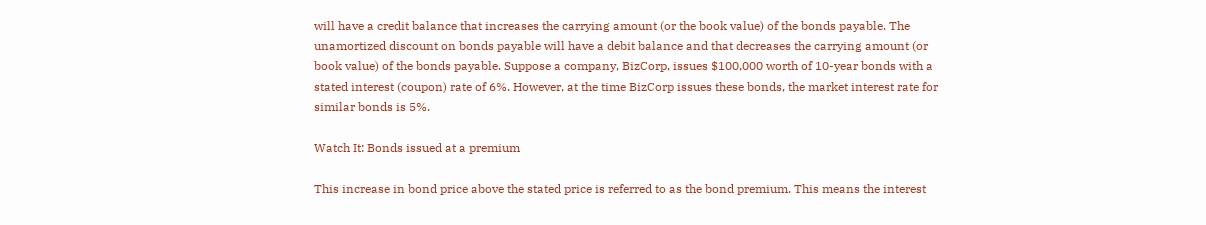will have a credit balance that increases the carrying amount (or the book value) of the bonds payable. The unamortized discount on bonds payable will have a debit balance and that decreases the carrying amount (or book value) of the bonds payable. Suppose a company, BizCorp, issues $100,000 worth of 10-year bonds with a stated interest (coupon) rate of 6%. However, at the time BizCorp issues these bonds, the market interest rate for similar bonds is 5%.

Watch It: Bonds issued at a premium

This increase in bond price above the stated price is referred to as the bond premium. This means the interest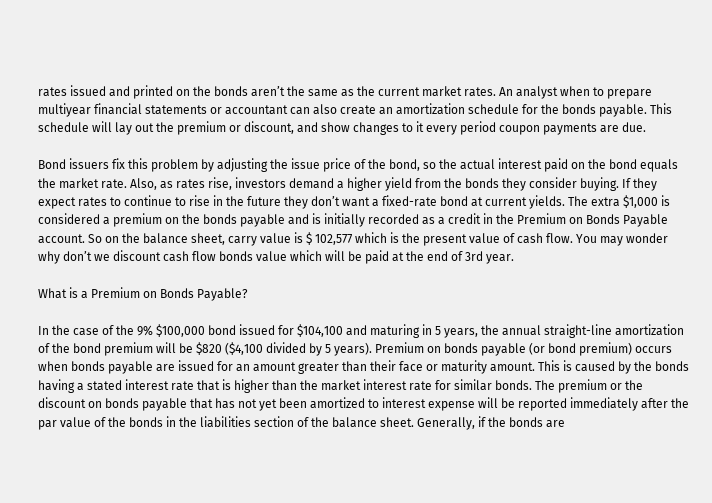rates issued and printed on the bonds aren’t the same as the current market rates. An analyst when to prepare multiyear financial statements or accountant can also create an amortization schedule for the bonds payable. This schedule will lay out the premium or discount, and show changes to it every period coupon payments are due.

Bond issuers fix this problem by adjusting the issue price of the bond, so the actual interest paid on the bond equals the market rate. Also, as rates rise, investors demand a higher yield from the bonds they consider buying. If they expect rates to continue to rise in the future they don’t want a fixed-rate bond at current yields. The extra $1,000 is considered a premium on the bonds payable and is initially recorded as a credit in the Premium on Bonds Payable account. So on the balance sheet, carry value is $ 102,577 which is the present value of cash flow. You may wonder why don’t we discount cash flow bonds value which will be paid at the end of 3rd year.

What is a Premium on Bonds Payable?

In the case of the 9% $100,000 bond issued for $104,100 and maturing in 5 years, the annual straight-line amortization of the bond premium will be $820 ($4,100 divided by 5 years). Premium on bonds payable (or bond premium) occurs when bonds payable are issued for an amount greater than their face or maturity amount. This is caused by the bonds having a stated interest rate that is higher than the market interest rate for similar bonds. The premium or the discount on bonds payable that has not yet been amortized to interest expense will be reported immediately after the par value of the bonds in the liabilities section of the balance sheet. Generally, if the bonds are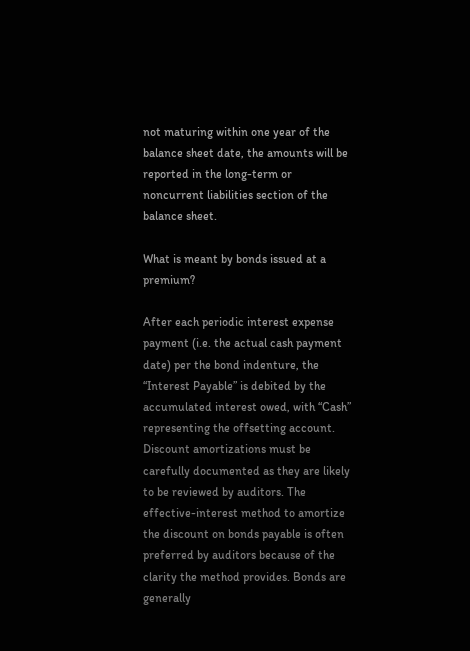not maturing within one year of the balance sheet date, the amounts will be reported in the long-term or noncurrent liabilities section of the balance sheet.

What is meant by bonds issued at a premium?

After each periodic interest expense payment (i.e. the actual cash payment date) per the bond indenture, the “Interest Payable” is debited by the accumulated interest owed, with “Cash” representing the offsetting account. Discount amortizations must be carefully documented as they are likely to be reviewed by auditors. The effective-interest method to amortize the discount on bonds payable is often preferred by auditors because of the clarity the method provides. Bonds are generally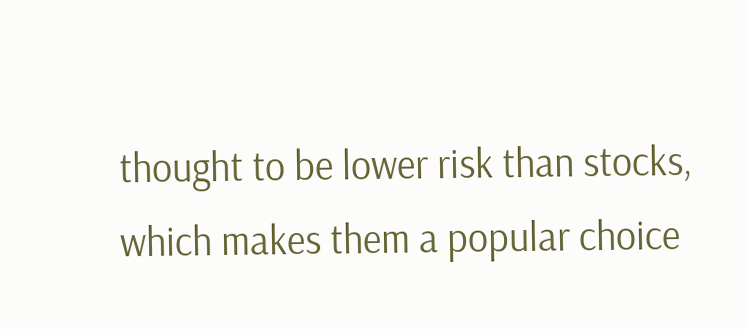thought to be lower risk than stocks, which makes them a popular choice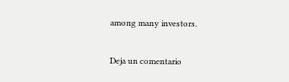among many investors.

Deja un comentario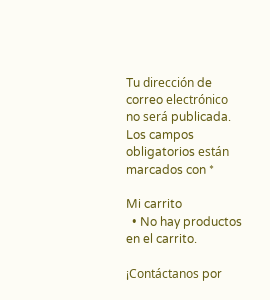Tu dirección de correo electrónico no será publicada. Los campos obligatorios están marcados con *

Mi carrito
  • No hay productos en el carrito.

¡Contáctanos por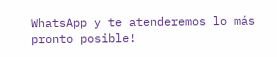WhatsApp y te atenderemos lo más pronto posible!